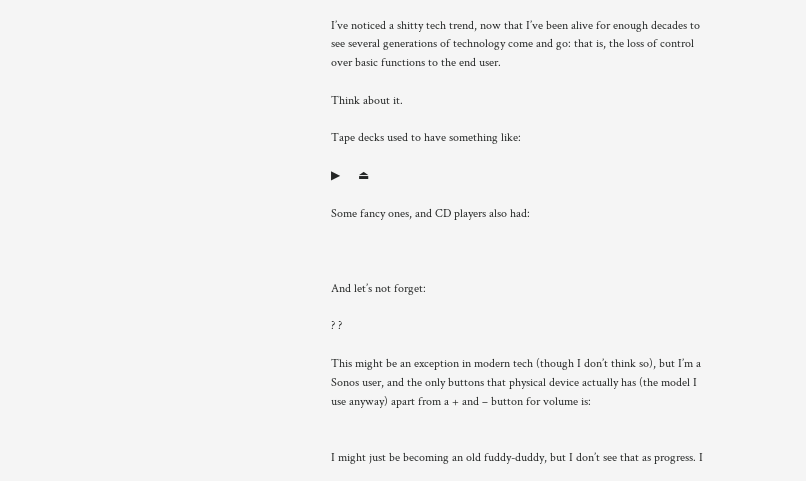I’ve noticed a shitty tech trend, now that I’ve been alive for enough decades to see several generations of technology come and go: that is, the loss of control over basic functions to the end user.

Think about it.

Tape decks used to have something like:

▶      ⏏

Some fancy ones, and CD players also had:



And let’s not forget:

? ?

This might be an exception in modern tech (though I don’t think so), but I’m a Sonos user, and the only buttons that physical device actually has (the model I use anyway) apart from a + and – button for volume is:


I might just be becoming an old fuddy-duddy, but I don’t see that as progress. I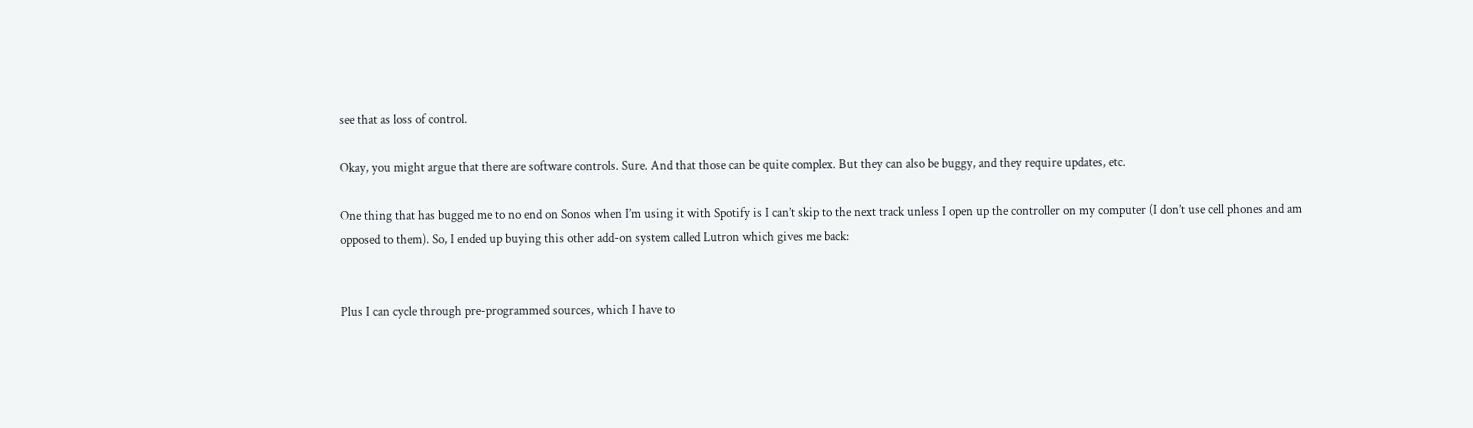see that as loss of control.

Okay, you might argue that there are software controls. Sure. And that those can be quite complex. But they can also be buggy, and they require updates, etc.

One thing that has bugged me to no end on Sonos when I’m using it with Spotify is I can’t skip to the next track unless I open up the controller on my computer (I don’t use cell phones and am opposed to them). So, I ended up buying this other add-on system called Lutron which gives me back:


Plus I can cycle through pre-programmed sources, which I have to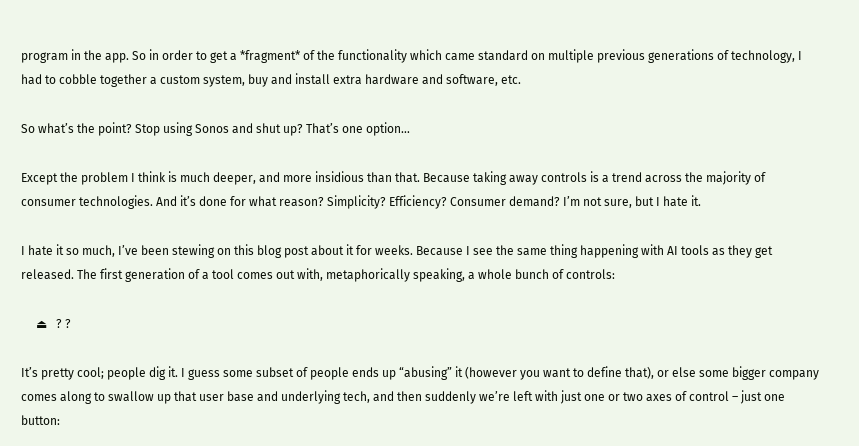program in the app. So in order to get a *fragment* of the functionality which came standard on multiple previous generations of technology, I had to cobble together a custom system, buy and install extra hardware and software, etc.

So what’s the point? Stop using Sonos and shut up? That’s one option…

Except the problem I think is much deeper, and more insidious than that. Because taking away controls is a trend across the majority of consumer technologies. And it’s done for what reason? Simplicity? Efficiency? Consumer demand? I’m not sure, but I hate it.

I hate it so much, I’ve been stewing on this blog post about it for weeks. Because I see the same thing happening with AI tools as they get released. The first generation of a tool comes out with, metaphorically speaking, a whole bunch of controls:

     ⏏   ? ?

It’s pretty cool; people dig it. I guess some subset of people ends up “abusing” it (however you want to define that), or else some bigger company comes along to swallow up that user base and underlying tech, and then suddenly we’re left with just one or two axes of control – just one button: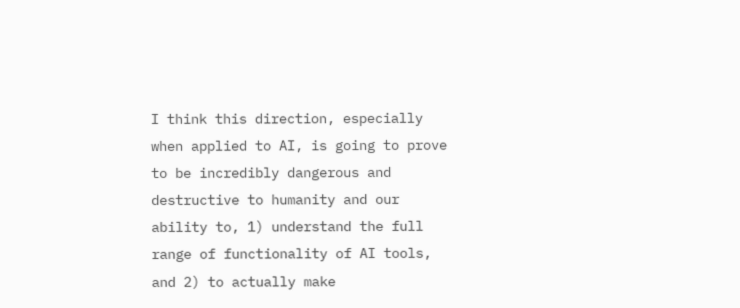I think this direction, especially when applied to AI, is going to prove to be incredibly dangerous and destructive to humanity and our ability to, 1) understand the full range of functionality of AI tools, and 2) to actually make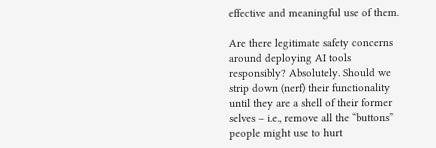effective and meaningful use of them.

Are there legitimate safety concerns around deploying AI tools responsibly? Absolutely. Should we strip down (nerf) their functionality until they are a shell of their former selves – i.e., remove all the “buttons” people might use to hurt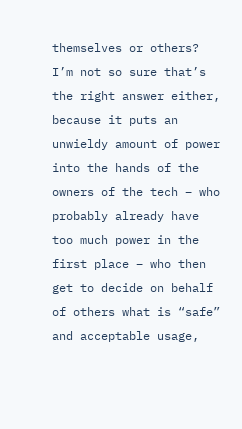themselves or others? I’m not so sure that’s the right answer either, because it puts an unwieldy amount of power into the hands of the owners of the tech – who probably already have too much power in the first place – who then get to decide on behalf of others what is “safe” and acceptable usage,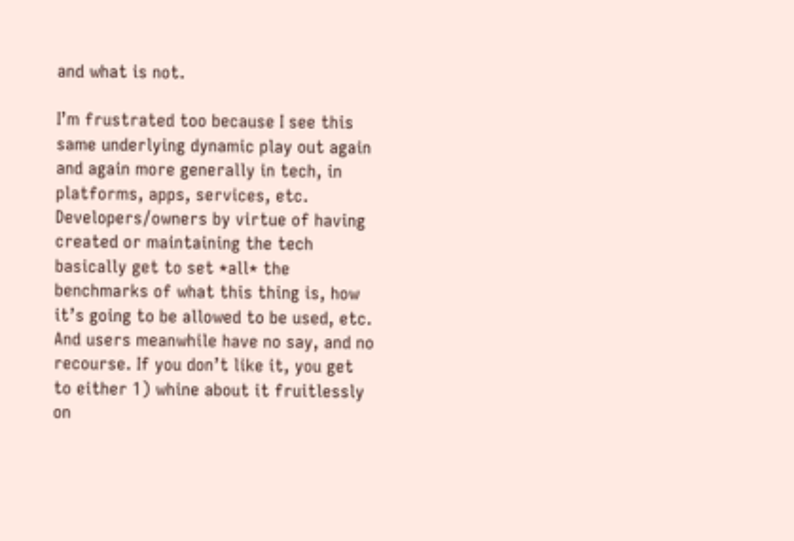and what is not.

I’m frustrated too because I see this same underlying dynamic play out again and again more generally in tech, in platforms, apps, services, etc. Developers/owners by virtue of having created or maintaining the tech basically get to set *all* the benchmarks of what this thing is, how it’s going to be allowed to be used, etc. And users meanwhile have no say, and no recourse. If you don’t like it, you get to either 1) whine about it fruitlessly on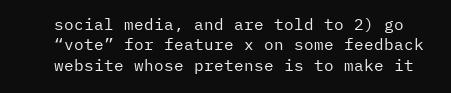social media, and are told to 2) go “vote” for feature x on some feedback website whose pretense is to make it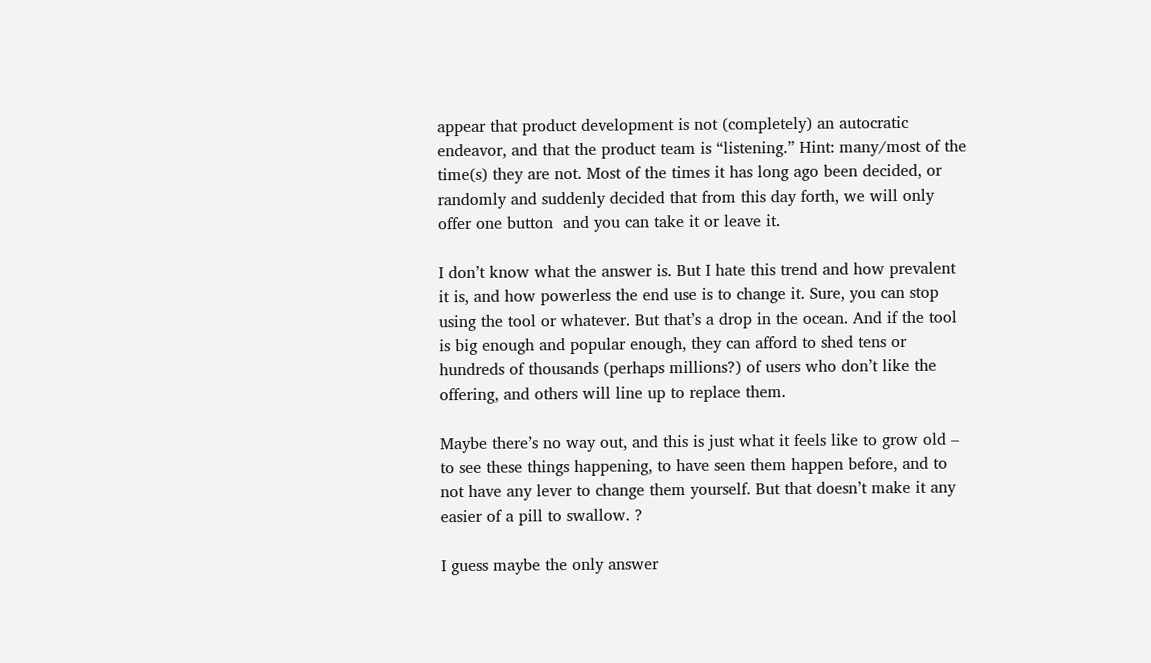appear that product development is not (completely) an autocratic endeavor, and that the product team is “listening.” Hint: many/most of the time(s) they are not. Most of the times it has long ago been decided, or randomly and suddenly decided that from this day forth, we will only offer one button  and you can take it or leave it.

I don’t know what the answer is. But I hate this trend and how prevalent it is, and how powerless the end use is to change it. Sure, you can stop using the tool or whatever. But that’s a drop in the ocean. And if the tool is big enough and popular enough, they can afford to shed tens or hundreds of thousands (perhaps millions?) of users who don’t like the offering, and others will line up to replace them.

Maybe there’s no way out, and this is just what it feels like to grow old – to see these things happening, to have seen them happen before, and to not have any lever to change them yourself. But that doesn’t make it any easier of a pill to swallow. ?

I guess maybe the only answer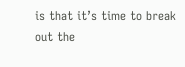is that it’s time to break out the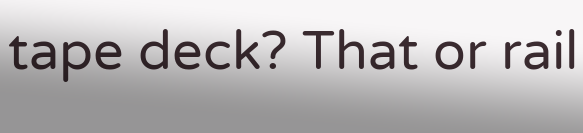tape deck? That or rail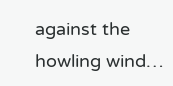against the howling wind…